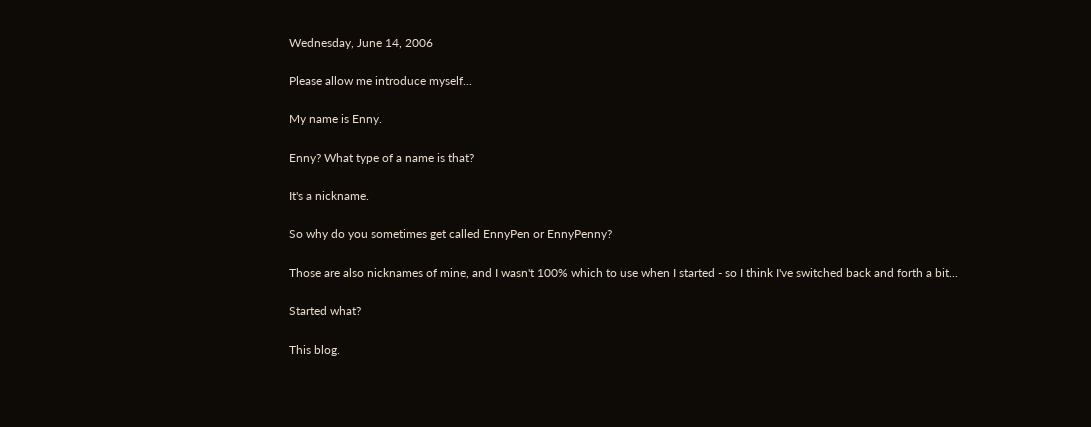Wednesday, June 14, 2006

Please allow me introduce myself...

My name is Enny.

Enny? What type of a name is that?

It's a nickname.

So why do you sometimes get called EnnyPen or EnnyPenny?

Those are also nicknames of mine, and I wasn't 100% which to use when I started - so I think I've switched back and forth a bit...

Started what?

This blog.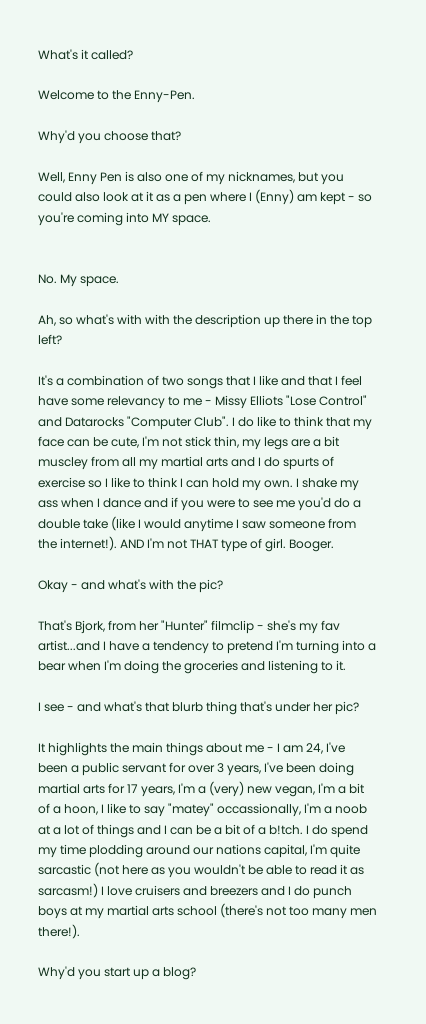What's it called?

Welcome to the Enny-Pen.

Why'd you choose that?

Well, Enny Pen is also one of my nicknames, but you could also look at it as a pen where I (Enny) am kept - so you're coming into MY space.


No. My space.

Ah, so what's with with the description up there in the top left?

It's a combination of two songs that I like and that I feel have some relevancy to me - Missy Elliots "Lose Control" and Datarocks "Computer Club". I do like to think that my face can be cute, I'm not stick thin, my legs are a bit muscley from all my martial arts and I do spurts of exercise so I like to think I can hold my own. I shake my ass when I dance and if you were to see me you'd do a double take (like I would anytime I saw someone from the internet!). AND I'm not THAT type of girl. Booger.

Okay - and what's with the pic?

That's Bjork, from her "Hunter" filmclip - she's my fav artist...and I have a tendency to pretend I'm turning into a bear when I'm doing the groceries and listening to it.

I see - and what's that blurb thing that's under her pic?

It highlights the main things about me - I am 24, I've been a public servant for over 3 years, I've been doing martial arts for 17 years, I'm a (very) new vegan, I'm a bit of a hoon, I like to say "matey" occassionally, I'm a noob at a lot of things and I can be a bit of a b!tch. I do spend my time plodding around our nations capital, I'm quite sarcastic (not here as you wouldn't be able to read it as sarcasm!) I love cruisers and breezers and I do punch boys at my martial arts school (there's not too many men there!).

Why'd you start up a blog?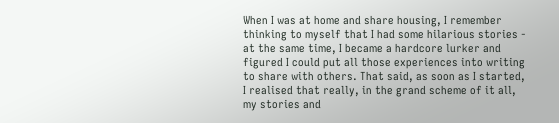When I was at home and share housing, I remember thinking to myself that I had some hilarious stories - at the same time, I became a hardcore lurker and figured I could put all those experiences into writing to share with others. That said, as soon as I started, I realised that really, in the grand scheme of it all, my stories and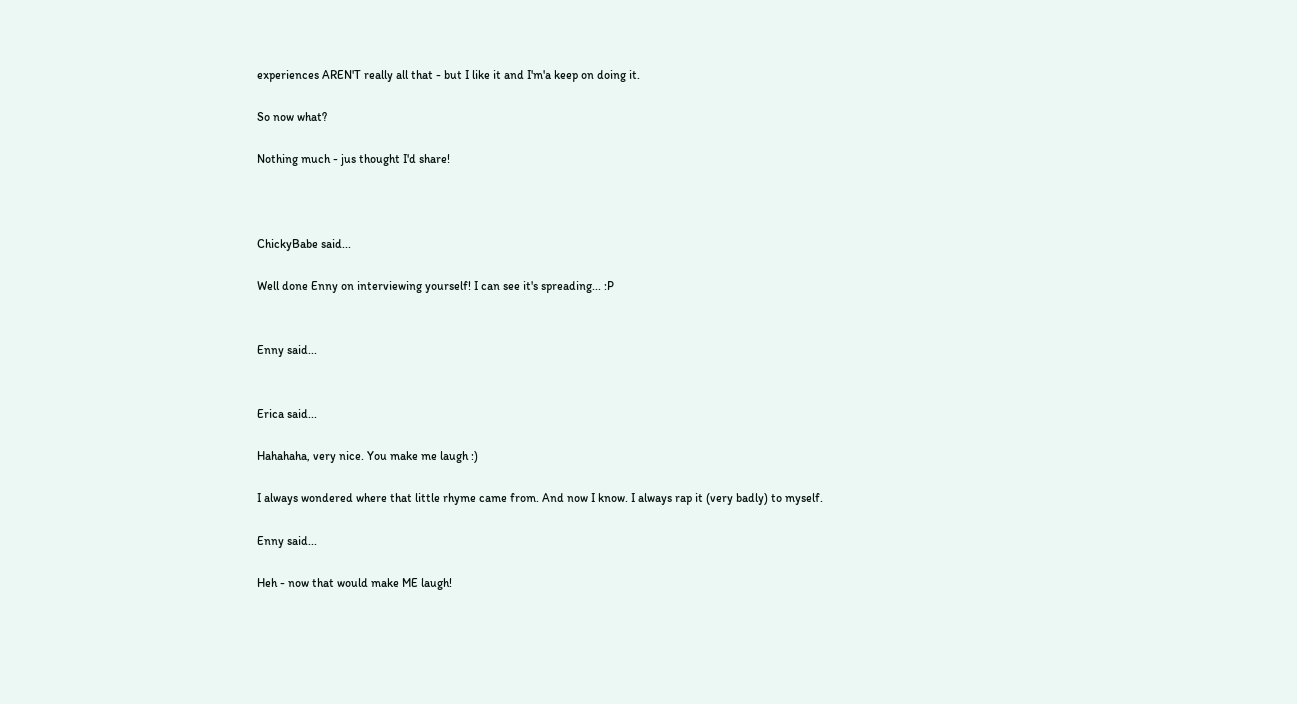experiences AREN'T really all that - but I like it and I'm'a keep on doing it.

So now what?

Nothing much - jus thought I'd share!



ChickyBabe said...

Well done Enny on interviewing yourself! I can see it's spreading... :P


Enny said...


Erica said...

Hahahaha, very nice. You make me laugh :)

I always wondered where that little rhyme came from. And now I know. I always rap it (very badly) to myself.

Enny said...

Heh - now that would make ME laugh!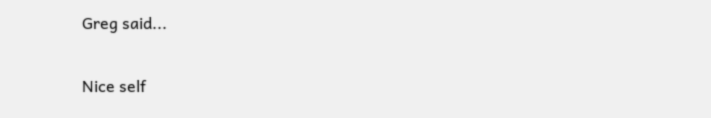Greg said...

Nice self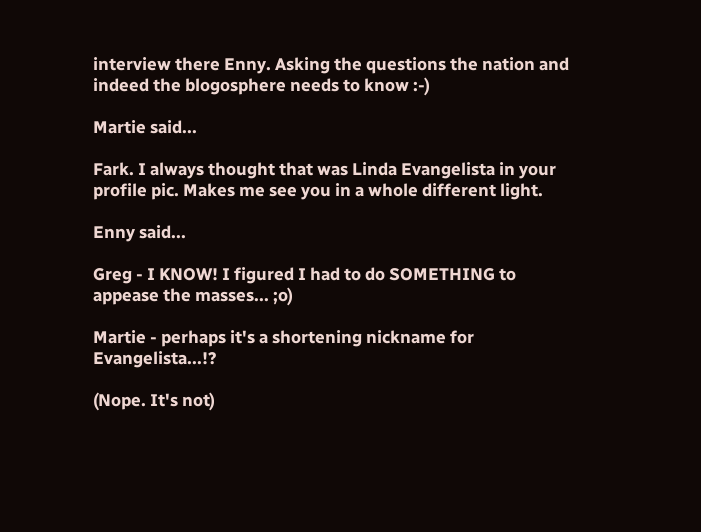interview there Enny. Asking the questions the nation and indeed the blogosphere needs to know :-)

Martie said...

Fark. I always thought that was Linda Evangelista in your profile pic. Makes me see you in a whole different light.

Enny said...

Greg - I KNOW! I figured I had to do SOMETHING to appease the masses... ;o)

Martie - perhaps it's a shortening nickname for Evangelista...!?

(Nope. It's not)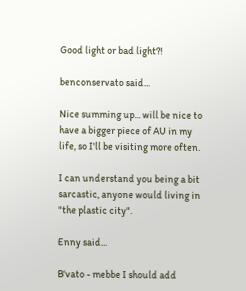Good light or bad light?!

benconservato said...

Nice summing up... will be nice to have a bigger piece of AU in my life, so I'll be visiting more often.

I can understand you being a bit sarcastic, anyone would living in "the plastic city".

Enny said...

B'vato - mebbe I should add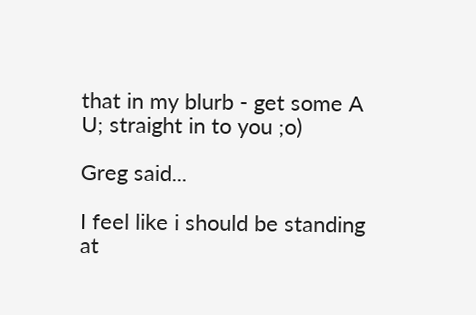that in my blurb - get some A U; straight in to you ;o)

Greg said...

I feel like i should be standing at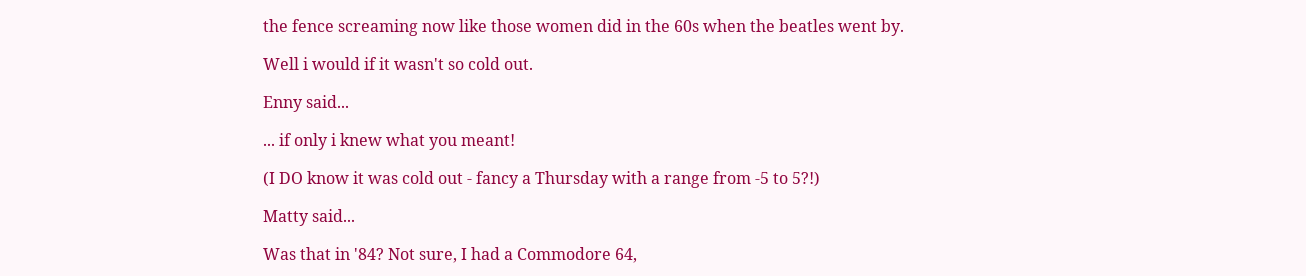the fence screaming now like those women did in the 60s when the beatles went by.

Well i would if it wasn't so cold out.

Enny said...

... if only i knew what you meant!

(I DO know it was cold out - fancy a Thursday with a range from -5 to 5?!)

Matty said...

Was that in '84? Not sure, I had a Commodore 64,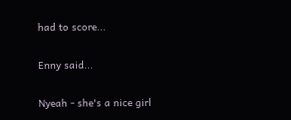had to score...

Enny said...

Nyeah - she's a nice girl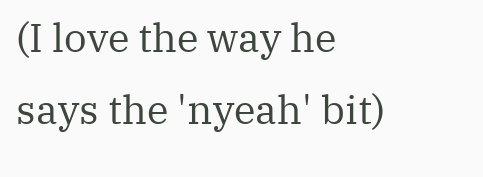(I love the way he says the 'nyeah' bit)